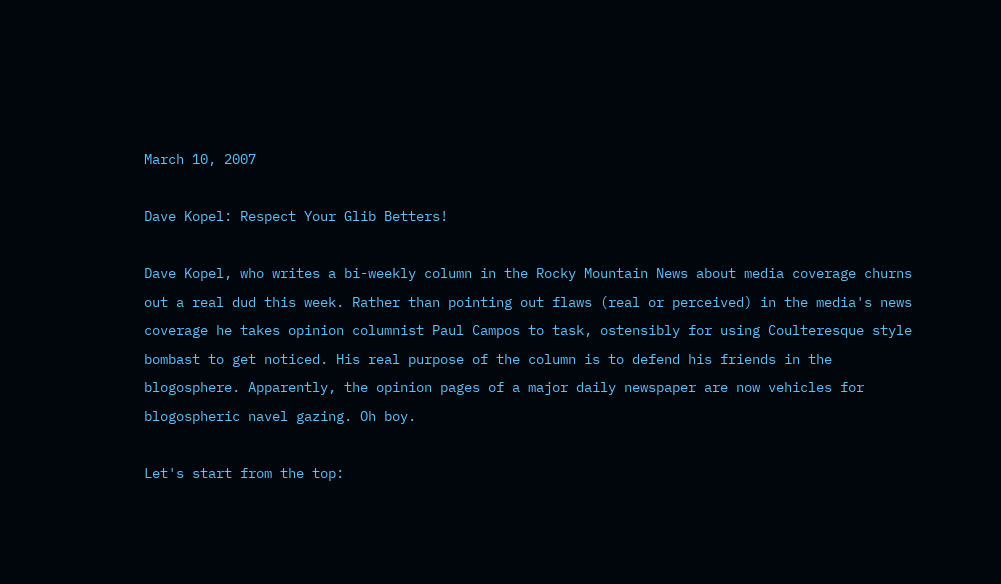March 10, 2007

Dave Kopel: Respect Your Glib Betters!

Dave Kopel, who writes a bi-weekly column in the Rocky Mountain News about media coverage churns out a real dud this week. Rather than pointing out flaws (real or perceived) in the media's news coverage he takes opinion columnist Paul Campos to task, ostensibly for using Coulteresque style bombast to get noticed. His real purpose of the column is to defend his friends in the blogosphere. Apparently, the opinion pages of a major daily newspaper are now vehicles for blogospheric navel gazing. Oh boy.

Let's start from the top: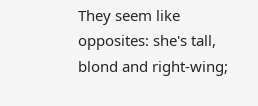They seem like opposites: she's tall, blond and right-wing;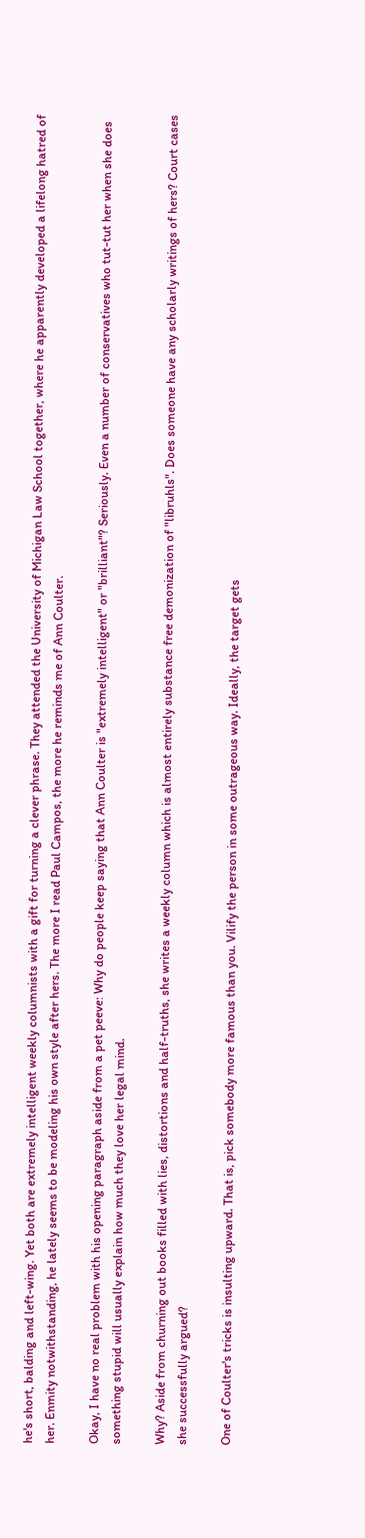he's short, balding and left-wing. Yet both are extremely intelligent weekly columnists with a gift for turning a clever phrase. They attended the University of Michigan Law School together, where he apparently developed a lifelong hatred of her. Enmity notwithstanding, he lately seems to be modeling his own style after hers. The more I read Paul Campos, the more he reminds me of Ann Coulter.

Okay, I have no real problem with his opening paragraph aside from a pet peeve: Why do people keep saying that Ann Coulter is "extremely intelligent" or "brilliant"? Seriously. Even a number of conservatives who tut-tut her when she does something stupid will usually explain how much they love her legal mind.

Why? Aside from churning out books filled with lies, distortions and half-truths, she writes a weekly column which is almost entirely substance free demonization of "libruhls". Does someone have any scholarly writings of hers? Court cases she successfully argued?

One of Coulter's tricks is insulting upward. That is, pick somebody more famous than you. Vilify the person in some outrageous way. Ideally, the target gets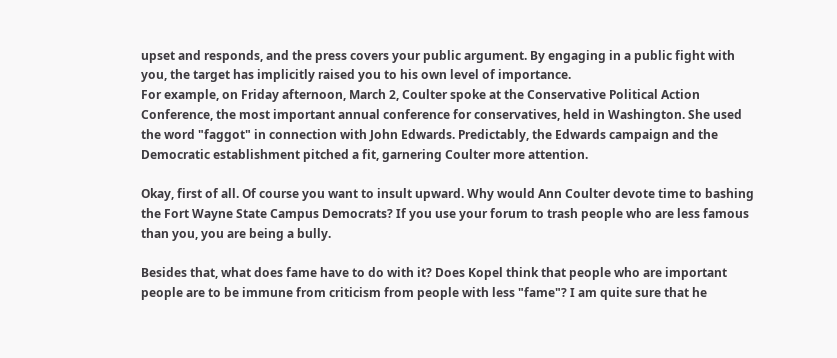upset and responds, and the press covers your public argument. By engaging in a public fight with you, the target has implicitly raised you to his own level of importance.
For example, on Friday afternoon, March 2, Coulter spoke at the Conservative Political Action Conference, the most important annual conference for conservatives, held in Washington. She used the word "faggot" in connection with John Edwards. Predictably, the Edwards campaign and the Democratic establishment pitched a fit, garnering Coulter more attention.

Okay, first of all. Of course you want to insult upward. Why would Ann Coulter devote time to bashing the Fort Wayne State Campus Democrats? If you use your forum to trash people who are less famous than you, you are being a bully.

Besides that, what does fame have to do with it? Does Kopel think that people who are important people are to be immune from criticism from people with less "fame"? I am quite sure that he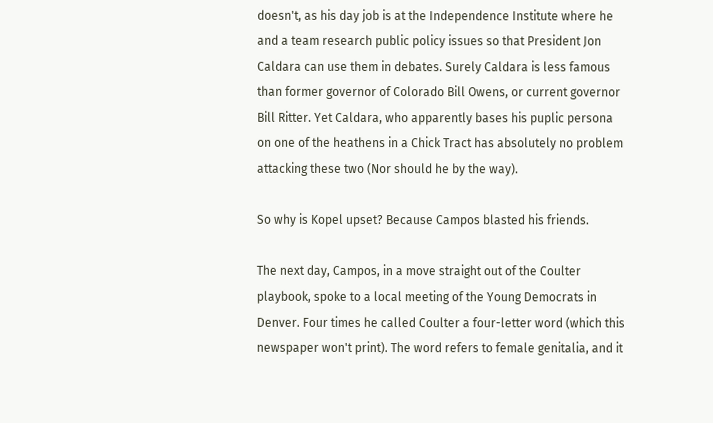doesn't, as his day job is at the Independence Institute where he and a team research public policy issues so that President Jon Caldara can use them in debates. Surely Caldara is less famous than former governor of Colorado Bill Owens, or current governor Bill Ritter. Yet Caldara, who apparently bases his puplic persona on one of the heathens in a Chick Tract has absolutely no problem attacking these two (Nor should he by the way).

So why is Kopel upset? Because Campos blasted his friends.

The next day, Campos, in a move straight out of the Coulter playbook, spoke to a local meeting of the Young Democrats in Denver. Four times he called Coulter a four-letter word (which this newspaper won't print). The word refers to female genitalia, and it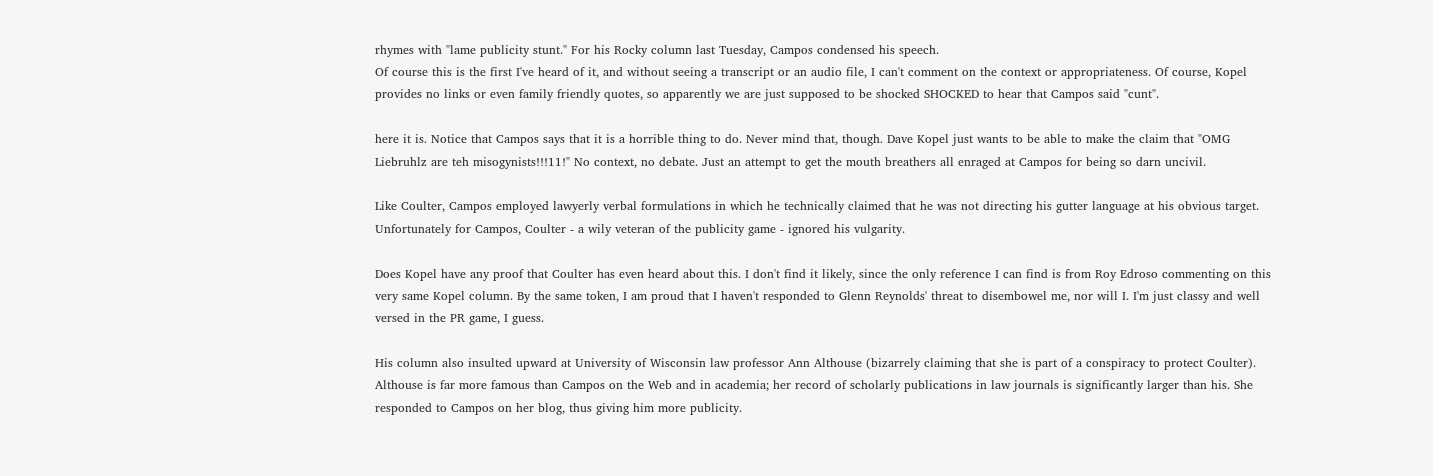rhymes with "lame publicity stunt." For his Rocky column last Tuesday, Campos condensed his speech.
Of course this is the first I've heard of it, and without seeing a transcript or an audio file, I can't comment on the context or appropriateness. Of course, Kopel provides no links or even family friendly quotes, so apparently we are just supposed to be shocked SHOCKED to hear that Campos said "cunt".

here it is. Notice that Campos says that it is a horrible thing to do. Never mind that, though. Dave Kopel just wants to be able to make the claim that "OMG Liebruhlz are teh misogynists!!!11!" No context, no debate. Just an attempt to get the mouth breathers all enraged at Campos for being so darn uncivil.

Like Coulter, Campos employed lawyerly verbal formulations in which he technically claimed that he was not directing his gutter language at his obvious target.
Unfortunately for Campos, Coulter - a wily veteran of the publicity game - ignored his vulgarity.

Does Kopel have any proof that Coulter has even heard about this. I don't find it likely, since the only reference I can find is from Roy Edroso commenting on this very same Kopel column. By the same token, I am proud that I haven't responded to Glenn Reynolds' threat to disembowel me, nor will I. I'm just classy and well versed in the PR game, I guess.

His column also insulted upward at University of Wisconsin law professor Ann Althouse (bizarrely claiming that she is part of a conspiracy to protect Coulter). Althouse is far more famous than Campos on the Web and in academia; her record of scholarly publications in law journals is significantly larger than his. She responded to Campos on her blog, thus giving him more publicity.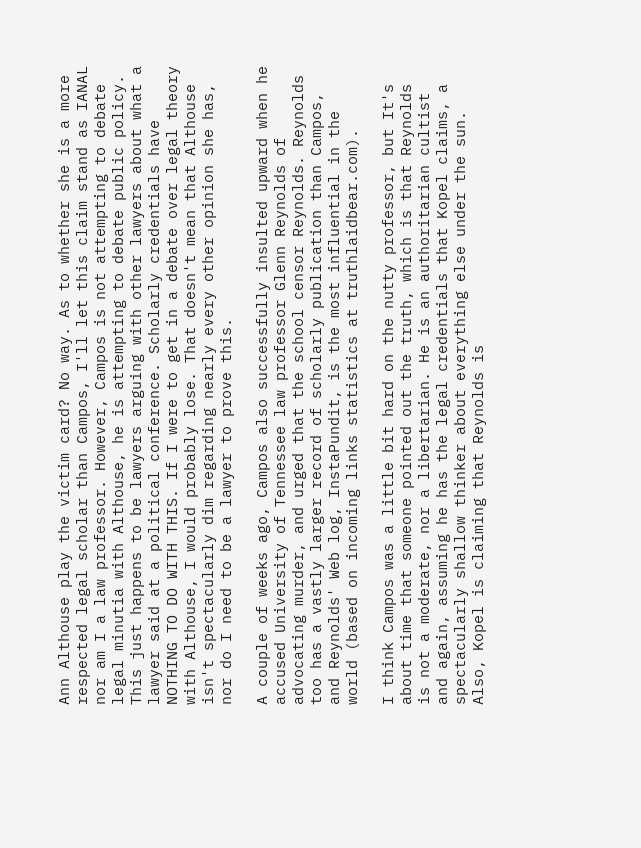Ann Althouse play the victim card? No way. As to whether she is a more respected legal scholar than Campos, I'll let this claim stand as IANAL nor am I a law professor. However, Campos is not attempting to debate legal minutia with Althouse, he is attempting to debate public policy. This just happens to be lawyers arguing with other lawyers about what a lawyer said at a political conference. Scholarly credentials have NOTHING TO DO WITH THIS. If I were to get in a debate over legal theory with Althouse, I would probably lose. That doesn't mean that Althouse isn't spectacularly dim regarding nearly every other opinion she has, nor do I need to be a lawyer to prove this.

A couple of weeks ago, Campos also successfully insulted upward when he accused University of Tennessee law professor Glenn Reynolds of advocating murder, and urged that the school censor Reynolds. Reynolds too has a vastly larger record of scholarly publication than Campos, and Reynolds' Web log, InstaPundit, is the most influential in the world (based on incoming links statistics at truthlaidbear.com).

I think Campos was a little bit hard on the nutty professor, but It's about time that someone pointed out the truth, which is that Reynolds is not a moderate, nor a libertarian. He is an authoritarian cultist and again, assuming he has the legal credentials that Kopel claims, a spectacularly shallow thinker about everything else under the sun. Also, Kopel is claiming that Reynolds is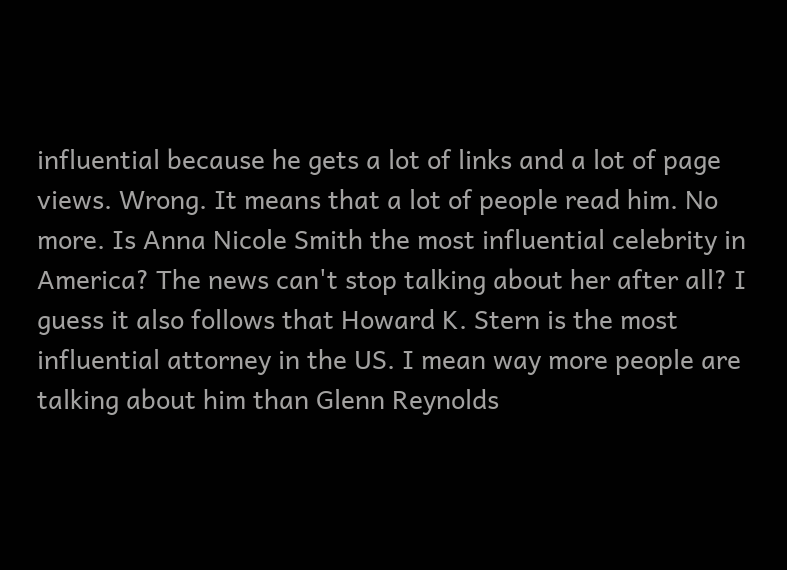influential because he gets a lot of links and a lot of page views. Wrong. It means that a lot of people read him. No more. Is Anna Nicole Smith the most influential celebrity in America? The news can't stop talking about her after all? I guess it also follows that Howard K. Stern is the most influential attorney in the US. I mean way more people are talking about him than Glenn Reynolds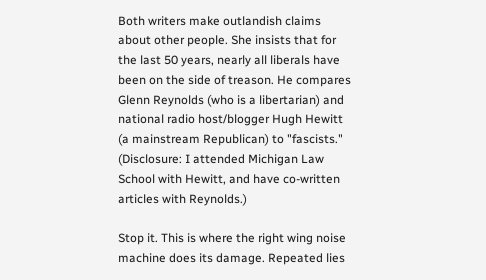Both writers make outlandish claims about other people. She insists that for the last 50 years, nearly all liberals have been on the side of treason. He compares Glenn Reynolds (who is a libertarian) and national radio host/blogger Hugh Hewitt (a mainstream Republican) to "fascists." (Disclosure: I attended Michigan Law School with Hewitt, and have co-written articles with Reynolds.)

Stop it. This is where the right wing noise machine does its damage. Repeated lies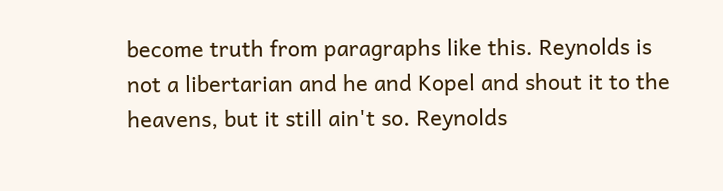become truth from paragraphs like this. Reynolds is not a libertarian and he and Kopel and shout it to the heavens, but it still ain't so. Reynolds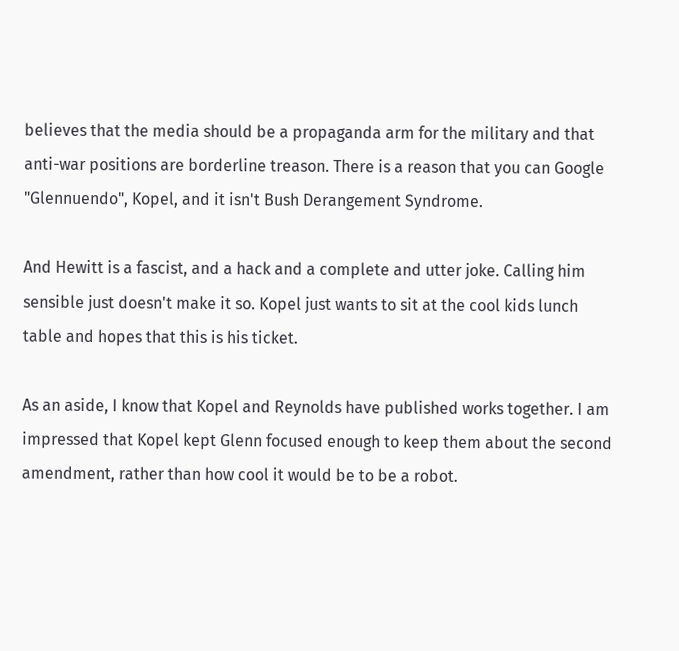believes that the media should be a propaganda arm for the military and that anti-war positions are borderline treason. There is a reason that you can Google "Glennuendo", Kopel, and it isn't Bush Derangement Syndrome.

And Hewitt is a fascist, and a hack and a complete and utter joke. Calling him sensible just doesn't make it so. Kopel just wants to sit at the cool kids lunch table and hopes that this is his ticket.

As an aside, I know that Kopel and Reynolds have published works together. I am impressed that Kopel kept Glenn focused enough to keep them about the second amendment, rather than how cool it would be to be a robot.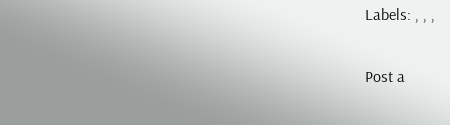Labels: , , ,


Post a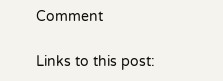Comment

Links to this post: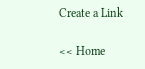Create a Link

<< Home